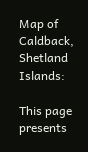Map of Caldback, Shetland Islands:

This page presents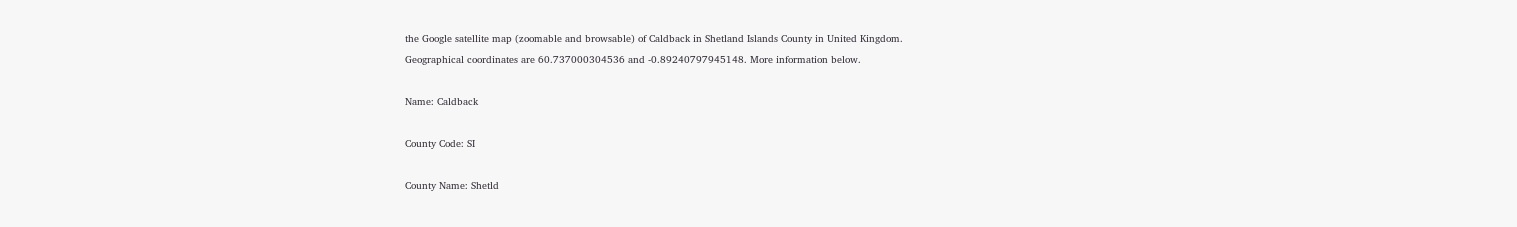the Google satellite map (zoomable and browsable) of Caldback in Shetland Islands County in United Kingdom.
Geographical coordinates are 60.737000304536 and -0.89240797945148. More information below.

Name: Caldback

County Code: SI

County Name: Shetld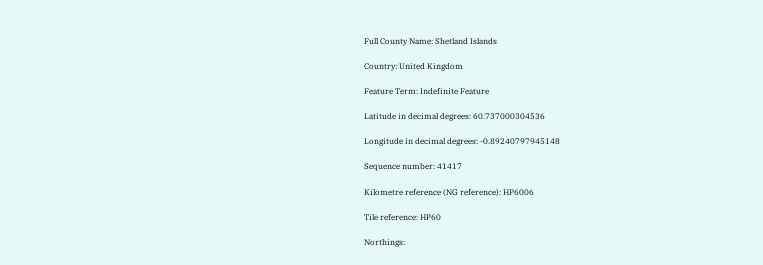Full County Name: Shetland Islands

Country: United Kingdom

Feature Term: Indefinite Feature

Latitude in decimal degrees: 60.737000304536

Longitude in decimal degrees: -0.89240797945148

Sequence number: 41417

Kilometre reference (NG reference): HP6006

Tile reference: HP60

Northings: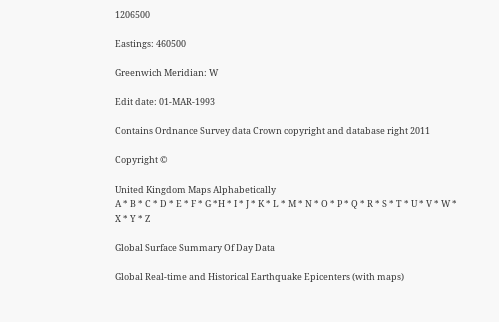1206500

Eastings: 460500

Greenwich Meridian: W

Edit date: 01-MAR-1993

Contains Ordnance Survey data Crown copyright and database right 2011

Copyright ©

United Kingdom Maps Alphabetically
A * B * C * D * E * F * G *H * I * J * K * L * M * N * O * P * Q * R * S * T * U * V * W * X * Y * Z

Global Surface Summary Of Day Data

Global Real-time and Historical Earthquake Epicenters (with maps)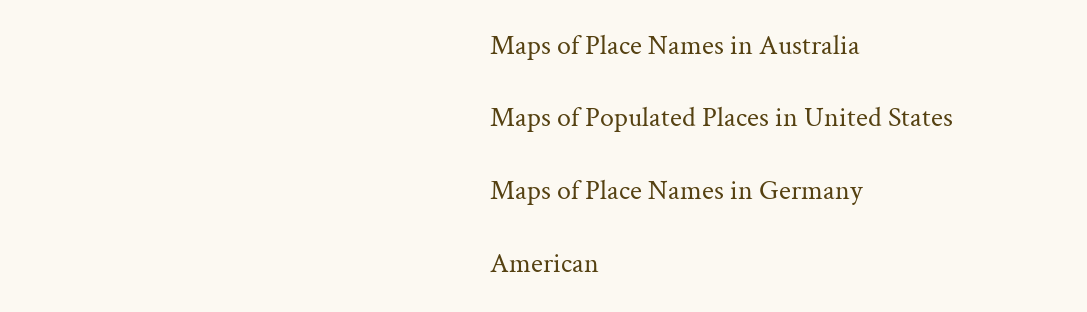Maps of Place Names in Australia

Maps of Populated Places in United States

Maps of Place Names in Germany

American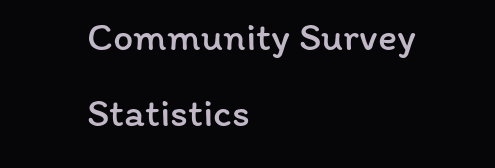Community Survey Statistics